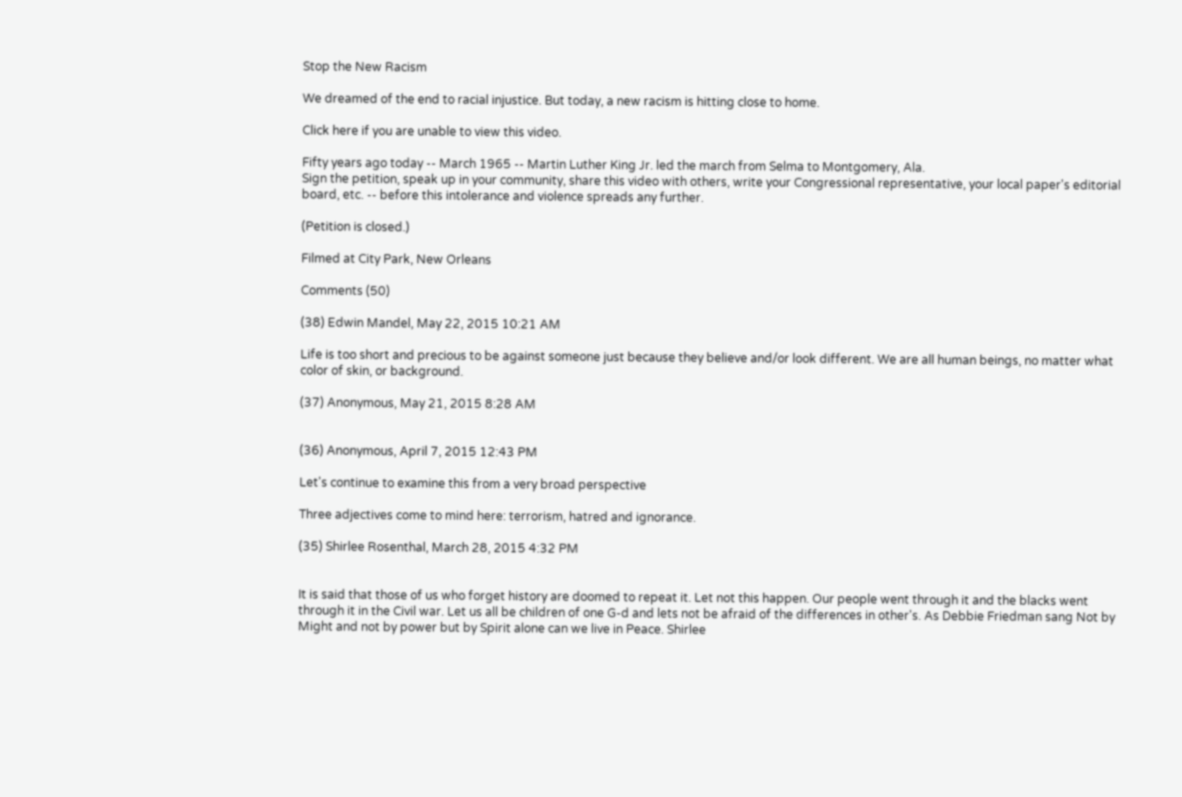Stop the New Racism

We dreamed of the end to racial injustice. But today, a new racism is hitting close to home.

Click here if you are unable to view this video.

Fifty years ago today -- March 1965 -- Martin Luther King Jr. led the march from Selma to Montgomery, Ala.
Sign the petition, speak up in your community, share this video with others, write your Congressional representative, your local paper's editorial board, etc. -- before this intolerance and violence spreads any further.

(Petition is closed.)

Filmed at City Park, New Orleans

Comments (50)

(38) Edwin Mandel, May 22, 2015 10:21 AM

Life is too short and precious to be against someone just because they believe and/or look different. We are all human beings, no matter what color of skin, or background.

(37) Anonymous, May 21, 2015 8:28 AM


(36) Anonymous, April 7, 2015 12:43 PM

Let's continue to examine this from a very broad perspective

Three adjectives come to mind here: terrorism, hatred and ignorance.

(35) Shirlee Rosenthal, March 28, 2015 4:32 PM


It is said that those of us who forget history are doomed to repeat it. Let not this happen. Our people went through it and the blacks went through it in the Civil war. Let us all be children of one G-d and lets not be afraid of the differences in other's. As Debbie Friedman sang Not by Might and not by power but by Spirit alone can we live in Peace. Shirlee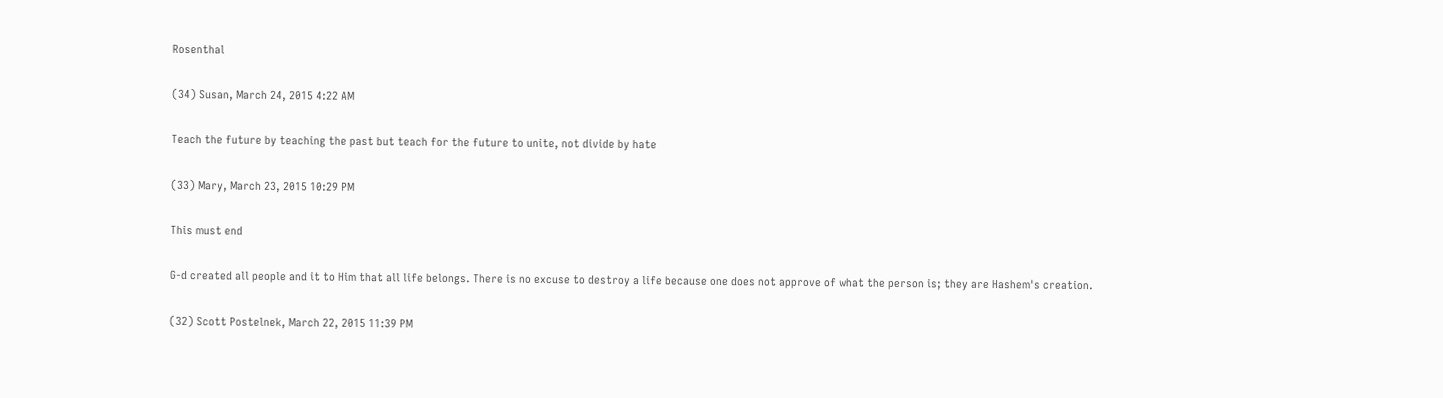Rosenthal

(34) Susan, March 24, 2015 4:22 AM

Teach the future by teaching the past but teach for the future to unite, not divide by hate

(33) Mary, March 23, 2015 10:29 PM

This must end

G-d created all people and it to Him that all life belongs. There is no excuse to destroy a life because one does not approve of what the person is; they are Hashem's creation.

(32) Scott Postelnek, March 22, 2015 11:39 PM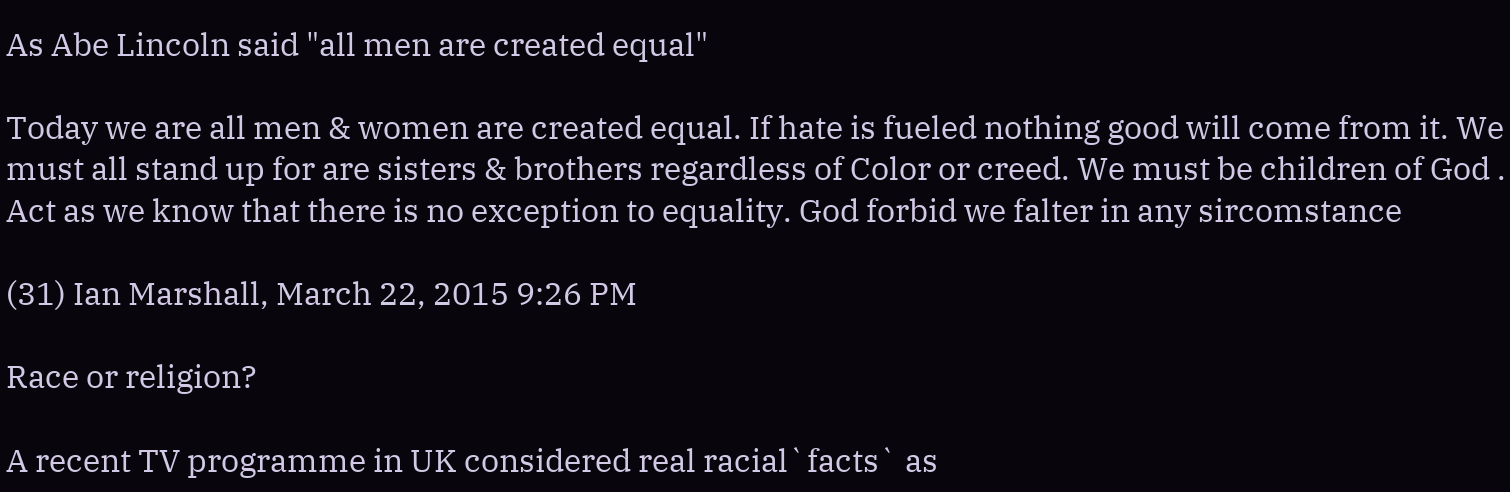As Abe Lincoln said "all men are created equal"

Today we are all men & women are created equal. If hate is fueled nothing good will come from it. We must all stand up for are sisters & brothers regardless of Color or creed. We must be children of God . Act as we know that there is no exception to equality. God forbid we falter in any sircomstance

(31) Ian Marshall, March 22, 2015 9:26 PM

Race or religion?

A recent TV programme in UK considered real racial`facts` as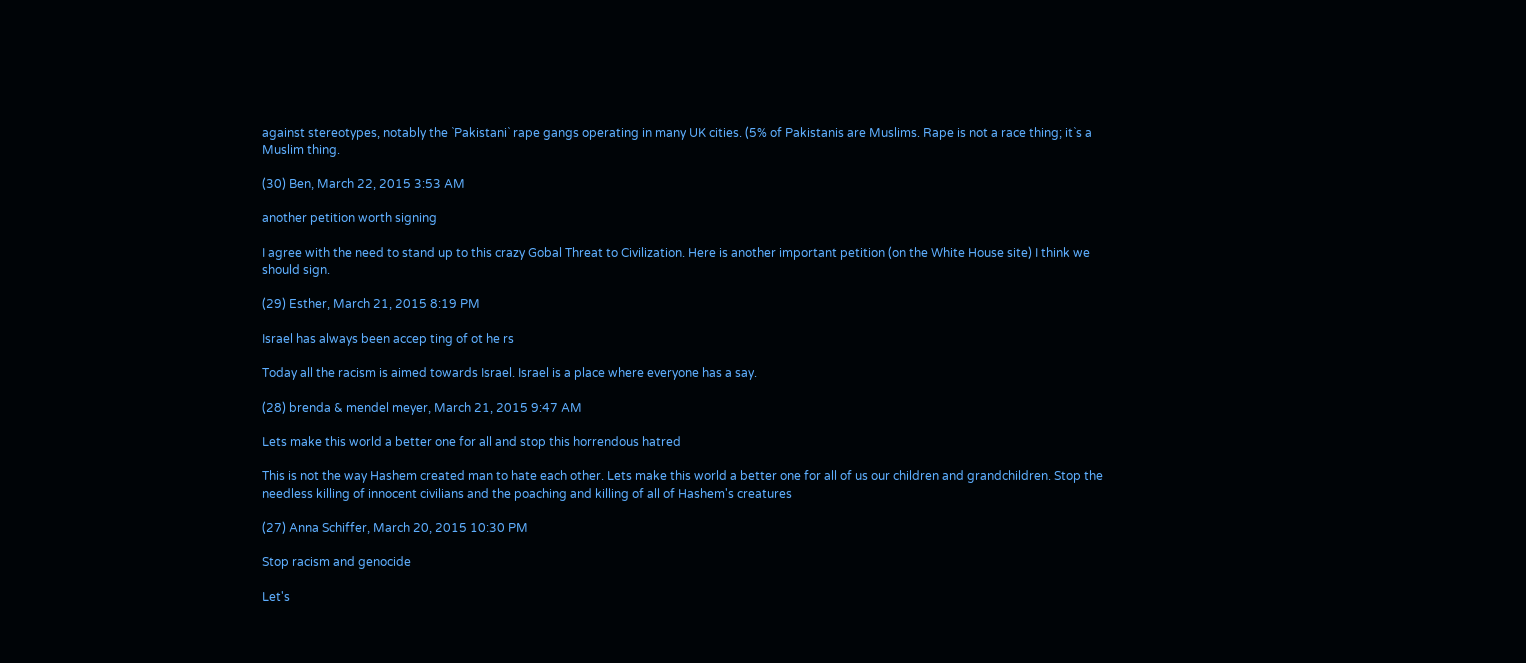against stereotypes, notably the `Pakistani` rape gangs operating in many UK cities. (5% of Pakistanis are Muslims. Rape is not a race thing; it`s a Muslim thing.

(30) Ben, March 22, 2015 3:53 AM

another petition worth signing

I agree with the need to stand up to this crazy Gobal Threat to Civilization. Here is another important petition (on the White House site) I think we should sign.

(29) Esther, March 21, 2015 8:19 PM

Israel has always been accep ting of ot he rs

Today all the racism is aimed towards Israel. Israel is a place where everyone has a say.

(28) brenda & mendel meyer, March 21, 2015 9:47 AM

Lets make this world a better one for all and stop this horrendous hatred

This is not the way Hashem created man to hate each other. Lets make this world a better one for all of us our children and grandchildren. Stop the needless killing of innocent civilians and the poaching and killing of all of Hashem's creatures

(27) Anna Schiffer, March 20, 2015 10:30 PM

Stop racism and genocide

Let's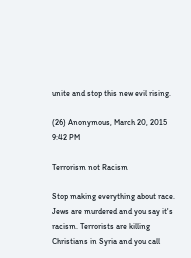unite and stop this new evil rising.

(26) Anonymous, March 20, 2015 9:42 PM

Terrorism not Racism

Stop making everything about race. Jews are murdered and you say it's racism. Terrorists are killing Christians in Syria and you call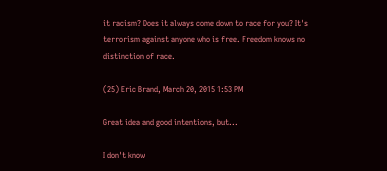it racism? Does it always come down to race for you? It's terrorism against anyone who is free. Freedom knows no distinction of race.

(25) Eric Brand, March 20, 2015 1:53 PM

Great idea and good intentions, but...

I don't know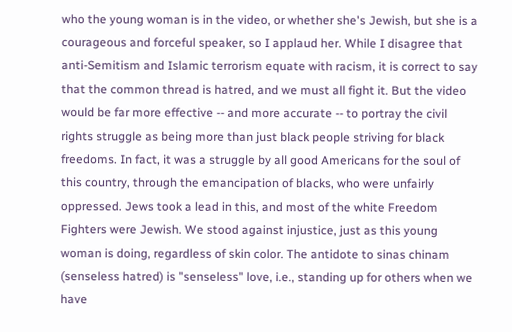who the young woman is in the video, or whether she's Jewish, but she is a courageous and forceful speaker, so I applaud her. While I disagree that anti-Semitism and Islamic terrorism equate with racism, it is correct to say that the common thread is hatred, and we must all fight it. But the video would be far more effective -- and more accurate -- to portray the civil rights struggle as being more than just black people striving for black freedoms. In fact, it was a struggle by all good Americans for the soul of this country, through the emancipation of blacks, who were unfairly oppressed. Jews took a lead in this, and most of the white Freedom Fighters were Jewish. We stood against injustice, just as this young woman is doing, regardless of skin color. The antidote to sinas chinam (senseless hatred) is "senseless" love, i.e., standing up for others when we have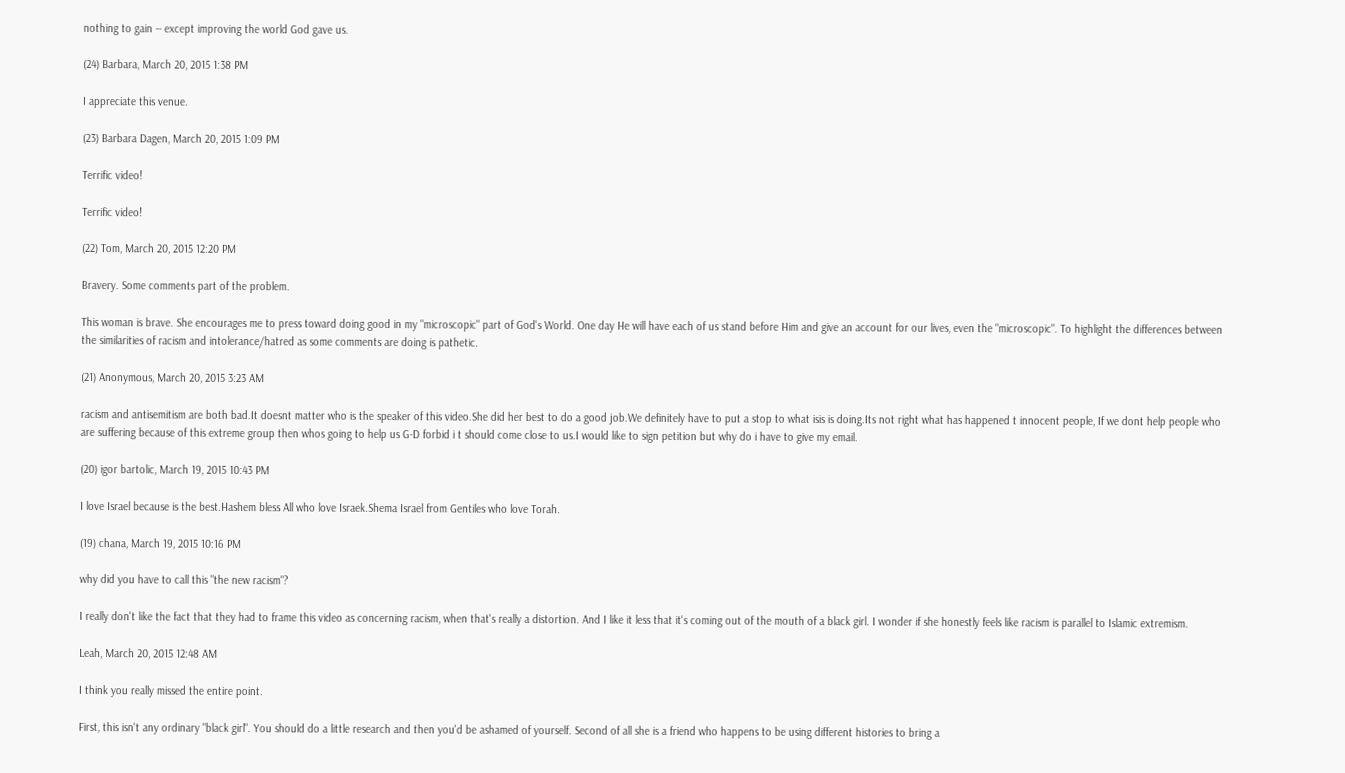nothing to gain -- except improving the world God gave us.

(24) Barbara, March 20, 2015 1:38 PM

I appreciate this venue.

(23) Barbara Dagen, March 20, 2015 1:09 PM

Terrific video!

Terrific video!

(22) Tom, March 20, 2015 12:20 PM

Bravery. Some comments part of the problem.

This woman is brave. She encourages me to press toward doing good in my "microscopic" part of God's World. One day He will have each of us stand before Him and give an account for our lives, even the "microscopic". To highlight the differences between the similarities of racism and intolerance/hatred as some comments are doing is pathetic.

(21) Anonymous, March 20, 2015 3:23 AM

racism and antisemitism are both bad.It doesnt matter who is the speaker of this video.She did her best to do a good job.We definitely have to put a stop to what isis is doing.Its not right what has happened t innocent people, If we dont help people who are suffering because of this extreme group then whos going to help us G-D forbid i t should come close to us.I would like to sign petition but why do i have to give my email.

(20) igor bartolic, March 19, 2015 10:43 PM

I love Israel because is the best.Hashem bless All who love Israek.Shema Israel from Gentiles who love Torah.

(19) chana, March 19, 2015 10:16 PM

why did you have to call this "the new racism"?

I really don't like the fact that they had to frame this video as concerning racism, when that's really a distortion. And I like it less that it's coming out of the mouth of a black girl. I wonder if she honestly feels like racism is parallel to Islamic extremism.

Leah, March 20, 2015 12:48 AM

I think you really missed the entire point.

First, this isn't any ordinary "black girl". You should do a little research and then you'd be ashamed of yourself. Second of all she is a friend who happens to be using different histories to bring a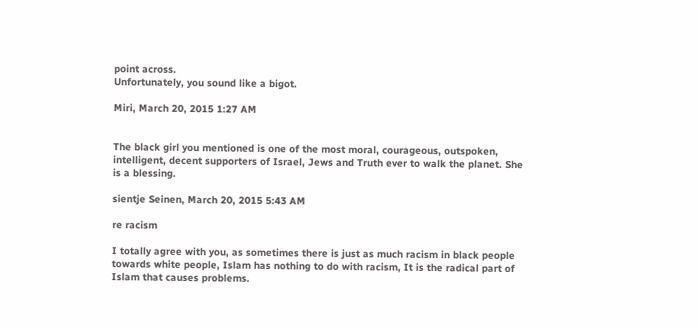point across.
Unfortunately, you sound like a bigot.

Miri, March 20, 2015 1:27 AM


The black girl you mentioned is one of the most moral, courageous, outspoken, intelligent, decent supporters of Israel, Jews and Truth ever to walk the planet. She is a blessing.

sientje Seinen, March 20, 2015 5:43 AM

re racism

I totally agree with you, as sometimes there is just as much racism in black people towards white people, Islam has nothing to do with racism, It is the radical part of Islam that causes problems.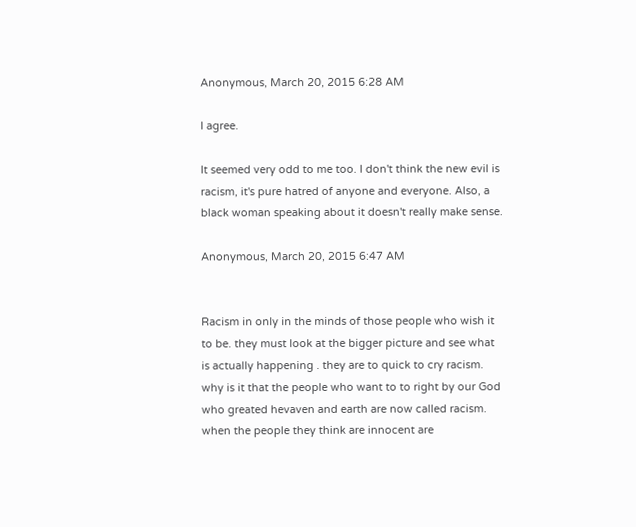Anonymous, March 20, 2015 6:28 AM

I agree.

It seemed very odd to me too. I don't think the new evil is racism, it's pure hatred of anyone and everyone. Also, a black woman speaking about it doesn't really make sense.

Anonymous, March 20, 2015 6:47 AM


Racism in only in the minds of those people who wish it to be. they must look at the bigger picture and see what is actually happening . they are to quick to cry racism. why is it that the people who want to to right by our God who greated hevaven and earth are now called racism. when the people they think are innocent are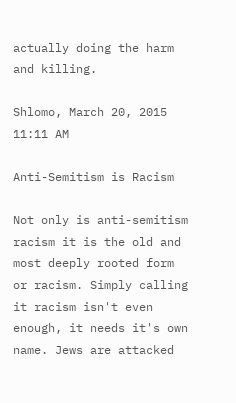actually doing the harm and killing.

Shlomo, March 20, 2015 11:11 AM

Anti-Semitism is Racism

Not only is anti-semitism racism it is the old and most deeply rooted form or racism. Simply calling it racism isn't even enough, it needs it's own name. Jews are attacked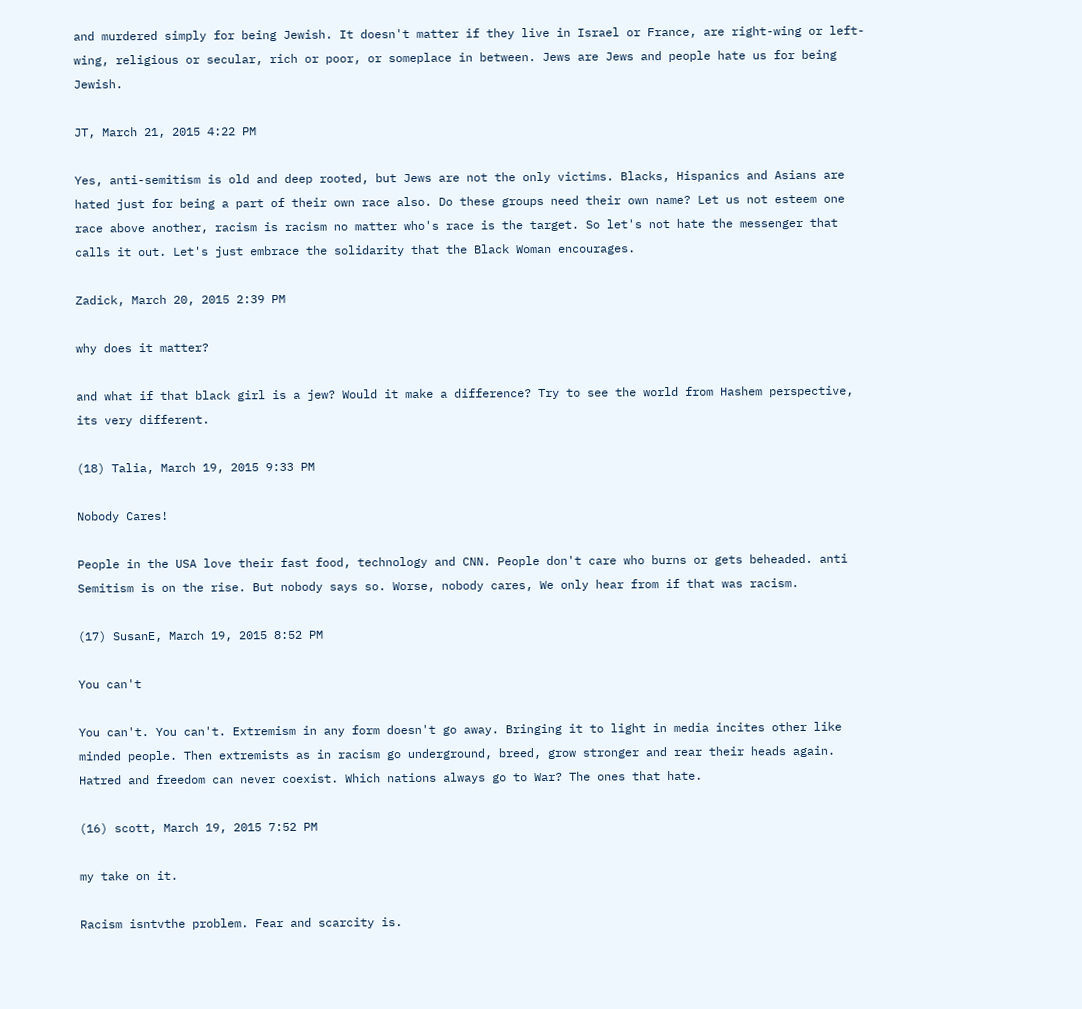and murdered simply for being Jewish. It doesn't matter if they live in Israel or France, are right-wing or left-wing, religious or secular, rich or poor, or someplace in between. Jews are Jews and people hate us for being Jewish.

JT, March 21, 2015 4:22 PM

Yes, anti-semitism is old and deep rooted, but Jews are not the only victims. Blacks, Hispanics and Asians are hated just for being a part of their own race also. Do these groups need their own name? Let us not esteem one race above another, racism is racism no matter who's race is the target. So let's not hate the messenger that calls it out. Let's just embrace the solidarity that the Black Woman encourages.

Zadick, March 20, 2015 2:39 PM

why does it matter?

and what if that black girl is a jew? Would it make a difference? Try to see the world from Hashem perspective, its very different.

(18) Talia, March 19, 2015 9:33 PM

Nobody Cares!

People in the USA love their fast food, technology and CNN. People don't care who burns or gets beheaded. anti Semitism is on the rise. But nobody says so. Worse, nobody cares, We only hear from if that was racism.

(17) SusanE, March 19, 2015 8:52 PM

You can't

You can't. You can't. Extremism in any form doesn't go away. Bringing it to light in media incites other like minded people. Then extremists as in racism go underground, breed, grow stronger and rear their heads again. Hatred and freedom can never coexist. Which nations always go to War? The ones that hate.

(16) scott, March 19, 2015 7:52 PM

my take on it.

Racism isntvthe problem. Fear and scarcity is.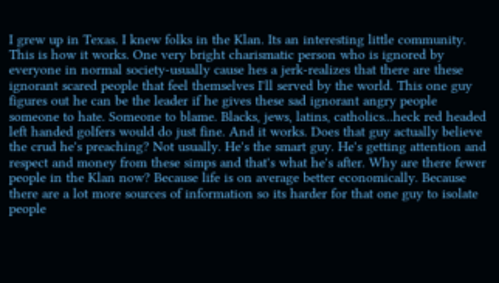I grew up in Texas. I knew folks in the Klan. Its an interesting little community. This is how it works. One very bright charismatic person who is ignored by everyone in normal society-usually cause hes a jerk-realizes that there are these ignorant scared people that feel themselves I'll served by the world. This one guy figures out he can be the leader if he gives these sad ignorant angry people someone to hate. Someone to blame. Blacks, jews, latins, catholics...heck red headed left handed golfers would do just fine. And it works. Does that guy actually believe the crud he's preaching? Not usually. He's the smart guy. He's getting attention and respect and money from these simps and that's what he's after. Why are there fewer people in the Klan now? Because life is on average better economically. Because there are a lot more sources of information so its harder for that one guy to isolate people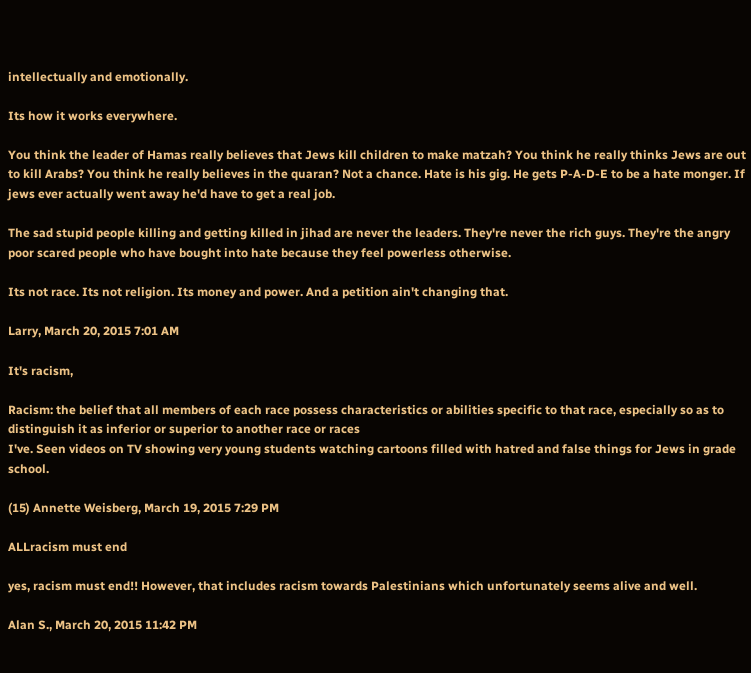intellectually and emotionally.

Its how it works everywhere.

You think the leader of Hamas really believes that Jews kill children to make matzah? You think he really thinks Jews are out to kill Arabs? You think he really believes in the quaran? Not a chance. Hate is his gig. He gets P-A-D-E to be a hate monger. If jews ever actually went away he'd have to get a real job.

The sad stupid people killing and getting killed in jihad are never the leaders. They're never the rich guys. They're the angry poor scared people who have bought into hate because they feel powerless otherwise.

Its not race. Its not religion. Its money and power. And a petition ain't changing that.

Larry, March 20, 2015 7:01 AM

It's racism,

Racism: the belief that all members of each race possess characteristics or abilities specific to that race, especially so as to distinguish it as inferior or superior to another race or races
I've. Seen videos on TV showing very young students watching cartoons filled with hatred and false things for Jews in grade school.

(15) Annette Weisberg, March 19, 2015 7:29 PM

ALLracism must end

yes, racism must end!! However, that includes racism towards Palestinians which unfortunately seems alive and well.

Alan S., March 20, 2015 11:42 PM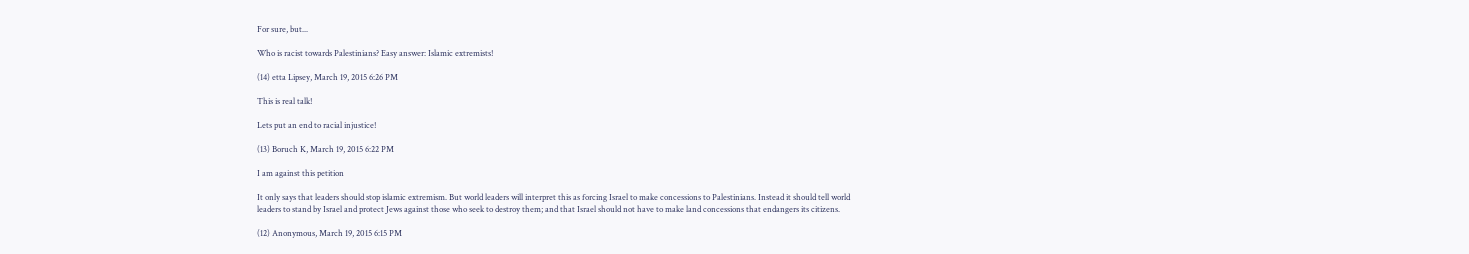For sure, but...

Who is racist towards Palestinians? Easy answer: Islamic extremists!

(14) etta Lipsey, March 19, 2015 6:26 PM

This is real talk!

Lets put an end to racial injustice!

(13) Boruch K, March 19, 2015 6:22 PM

I am against this petition

It only says that leaders should stop islamic extremism. But world leaders will interpret this as forcing Israel to make concessions to Palestinians. Instead it should tell world leaders to stand by Israel and protect Jews against those who seek to destroy them; and that Israel should not have to make land concessions that endangers its citizens.

(12) Anonymous, March 19, 2015 6:15 PM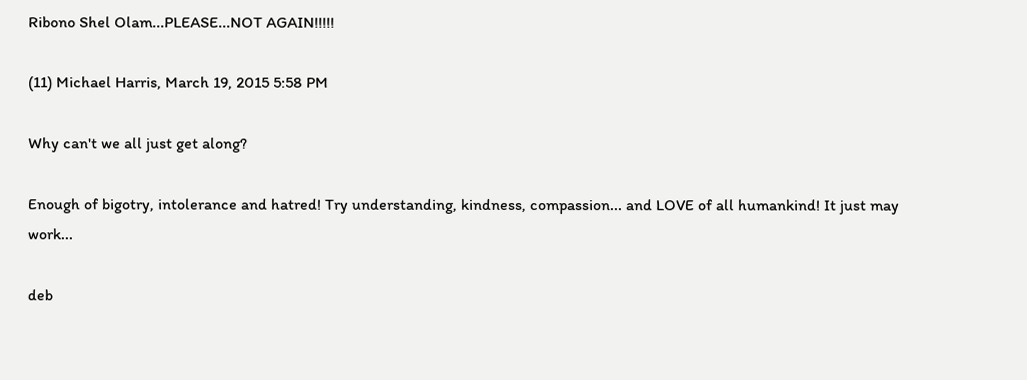Ribono Shel Olam...PLEASE...NOT AGAIN!!!!!

(11) Michael Harris, March 19, 2015 5:58 PM

Why can't we all just get along?

Enough of bigotry, intolerance and hatred! Try understanding, kindness, compassion... and LOVE of all humankind! It just may work...

deb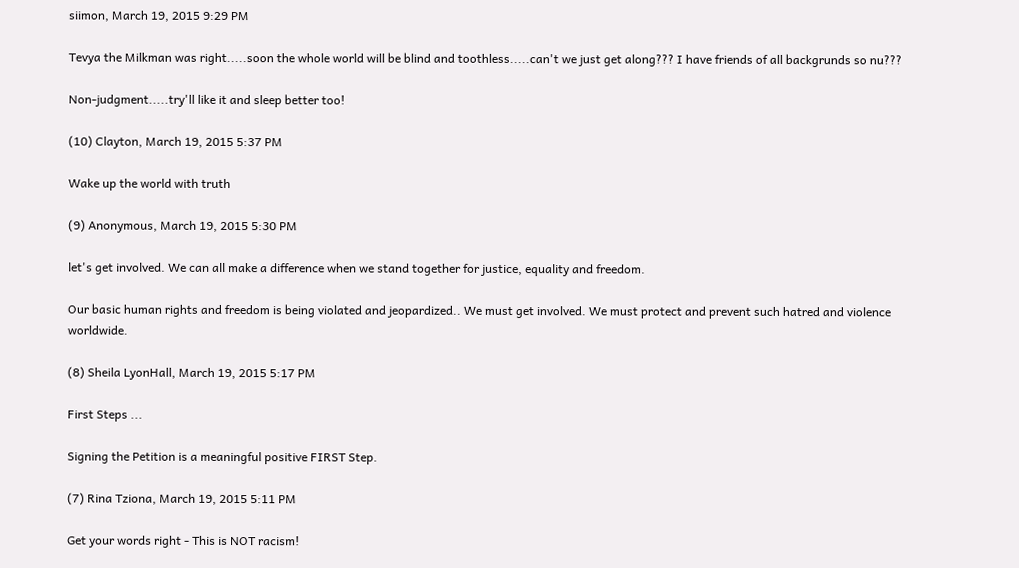siimon, March 19, 2015 9:29 PM

Tevya the Milkman was right.....soon the whole world will be blind and toothless.....can't we just get along??? I have friends of all backgrunds so nu???

Non-judgment.....try'll like it and sleep better too!

(10) Clayton, March 19, 2015 5:37 PM

Wake up the world with truth

(9) Anonymous, March 19, 2015 5:30 PM

let's get involved. We can all make a difference when we stand together for justice, equality and freedom.

Our basic human rights and freedom is being violated and jeopardized.. We must get involved. We must protect and prevent such hatred and violence worldwide.

(8) Sheila LyonHall, March 19, 2015 5:17 PM

First Steps ...

Signing the Petition is a meaningful positive FIRST Step.

(7) Rina Tziona, March 19, 2015 5:11 PM

Get your words right - This is NOT racism!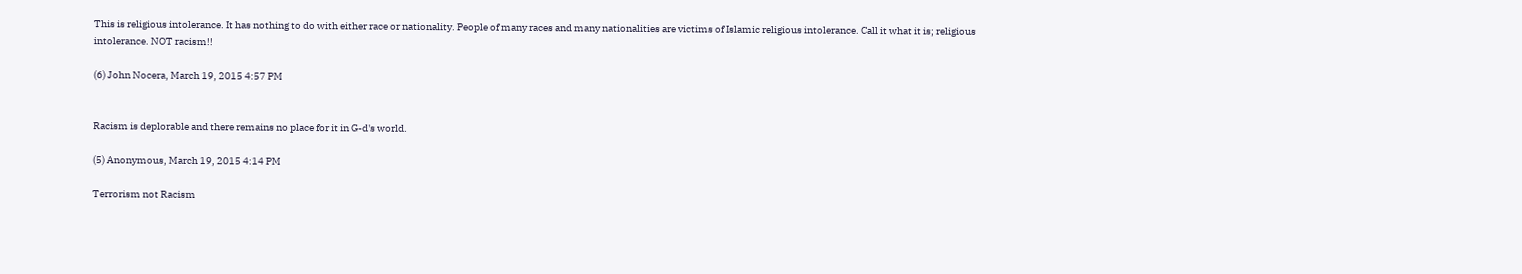This is religious intolerance. It has nothing to do with either race or nationality. People of many races and many nationalities are victims of Islamic religious intolerance. Call it what it is; religious intolerance. NOT racism!!

(6) John Nocera, March 19, 2015 4:57 PM


Racism is deplorable and there remains no place for it in G-d's world.

(5) Anonymous, March 19, 2015 4:14 PM

Terrorism not Racism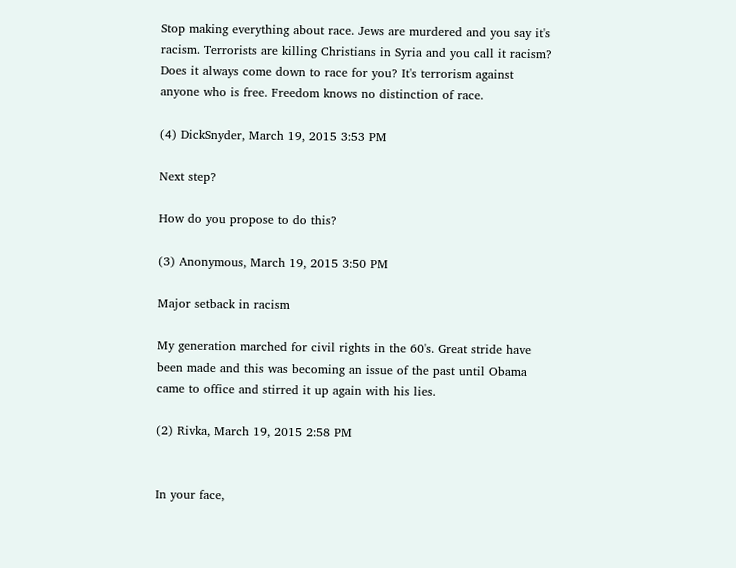Stop making everything about race. Jews are murdered and you say it's racism. Terrorists are killing Christians in Syria and you call it racism? Does it always come down to race for you? It's terrorism against anyone who is free. Freedom knows no distinction of race.

(4) DickSnyder, March 19, 2015 3:53 PM

Next step?

How do you propose to do this?

(3) Anonymous, March 19, 2015 3:50 PM

Major setback in racism

My generation marched for civil rights in the 60's. Great stride have been made and this was becoming an issue of the past until Obama came to office and stirred it up again with his lies.

(2) Rivka, March 19, 2015 2:58 PM


In your face,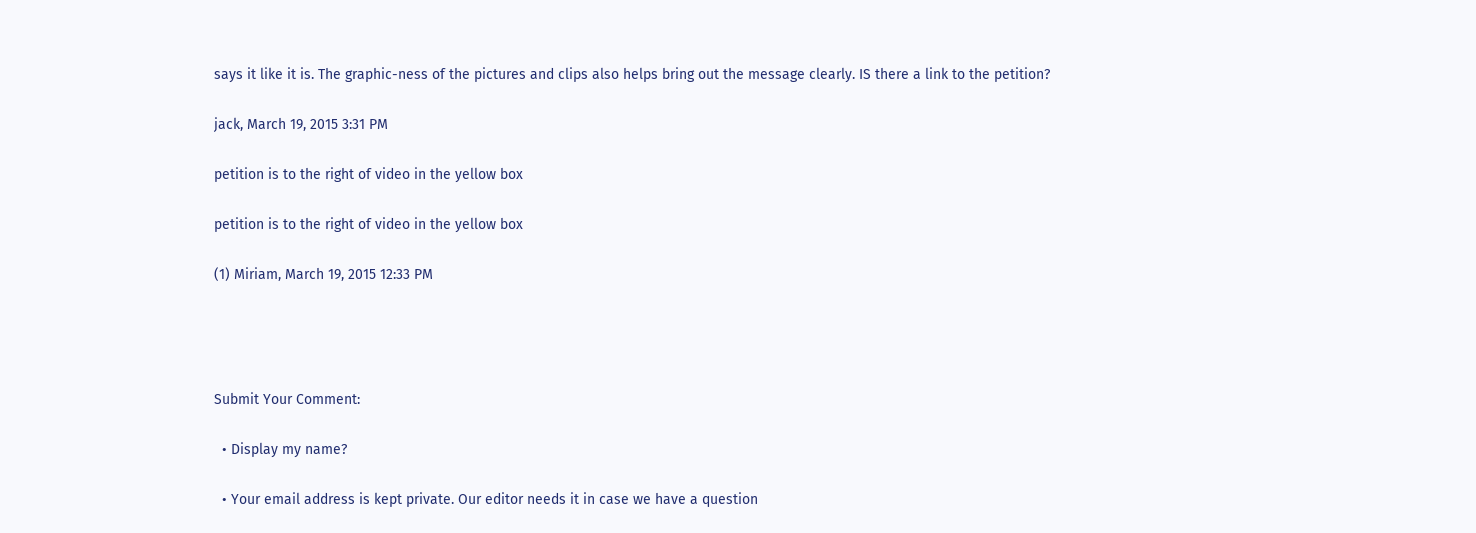says it like it is. The graphic-ness of the pictures and clips also helps bring out the message clearly. IS there a link to the petition?

jack, March 19, 2015 3:31 PM

petition is to the right of video in the yellow box

petition is to the right of video in the yellow box

(1) Miriam, March 19, 2015 12:33 PM




Submit Your Comment:

  • Display my name?

  • Your email address is kept private. Our editor needs it in case we have a question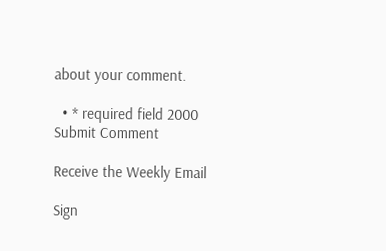about your comment.

  • * required field 2000
Submit Comment

Receive the Weekly Email

Sign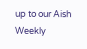up to our Aish Weekly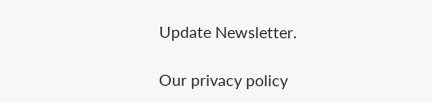Update Newsletter.

Our privacy policy